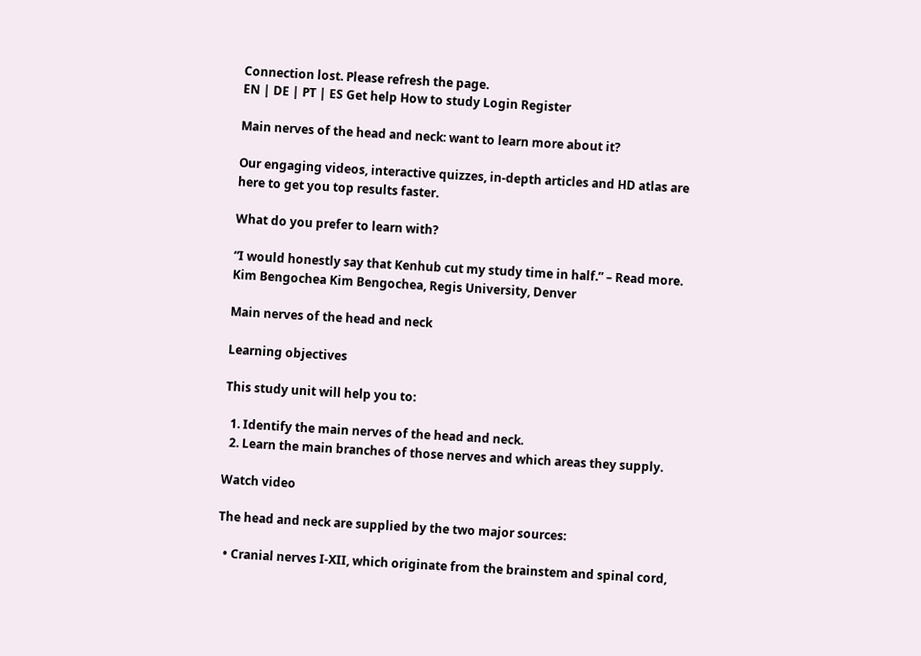Connection lost. Please refresh the page.
EN | DE | PT | ES Get help How to study Login Register

Main nerves of the head and neck: want to learn more about it?

Our engaging videos, interactive quizzes, in-depth articles and HD atlas are here to get you top results faster.

What do you prefer to learn with?

“I would honestly say that Kenhub cut my study time in half.” – Read more. Kim Bengochea Kim Bengochea, Regis University, Denver

Main nerves of the head and neck

Learning objectives

This study unit will help you to:

  1. Identify the main nerves of the head and neck.
  2. Learn the main branches of those nerves and which areas they supply.

Watch video

The head and neck are supplied by the two major sources:

  • Cranial nerves I-XII, which originate from the brainstem and spinal cord,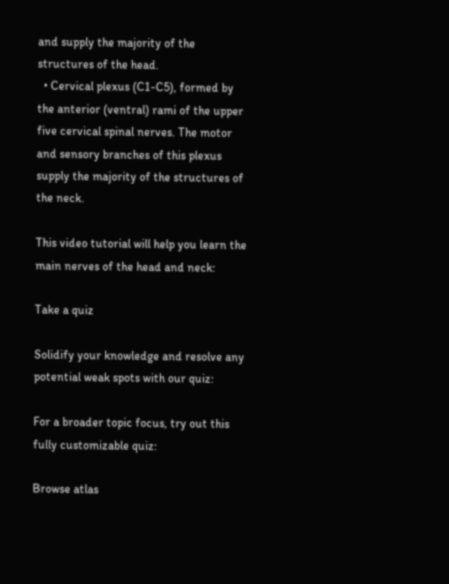and supply the majority of the structures of the head.
  • Cervical plexus (C1-C5), formed by the anterior (ventral) rami of the upper five cervical spinal nerves. The motor and sensory branches of this plexus supply the majority of the structures of the neck.

This video tutorial will help you learn the main nerves of the head and neck:

Take a quiz

Solidify your knowledge and resolve any potential weak spots with our quiz:

For a broader topic focus, try out this fully customizable quiz:

Browse atlas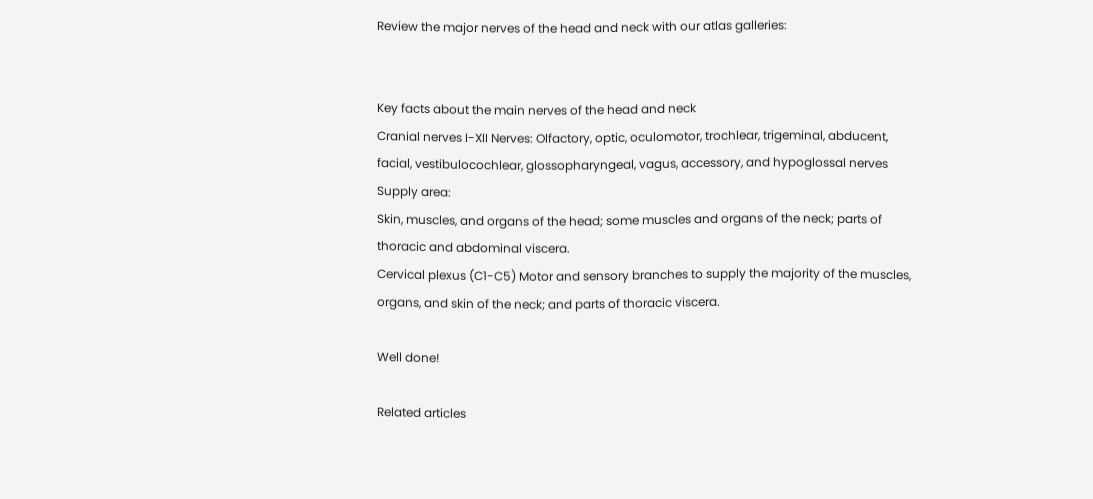Review the major nerves of the head and neck with our atlas galleries:


Key facts about the main nerves of the head and neck
Cranial nerves I-XII Nerves: Olfactory, optic, oculomotor, trochlear, trigeminal, abducent, facial, vestibulocochlear, glossopharyngeal, vagus, accessory, and hypoglossal nerves
Supply area:
Skin, muscles, and organs of the head; some muscles and organs of the neck; parts of thoracic and abdominal viscera.
Cervical plexus (C1-C5) Motor and sensory branches to supply the majority of the muscles, organs, and skin of the neck; and parts of thoracic viscera.

Well done!

Related articles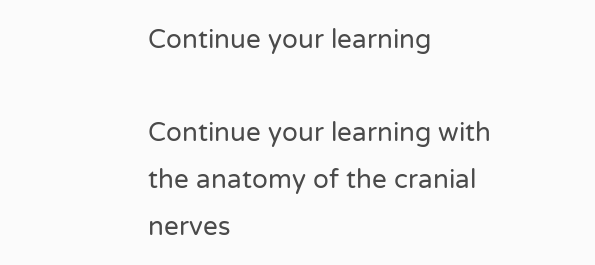Continue your learning

Continue your learning with the anatomy of the cranial nerves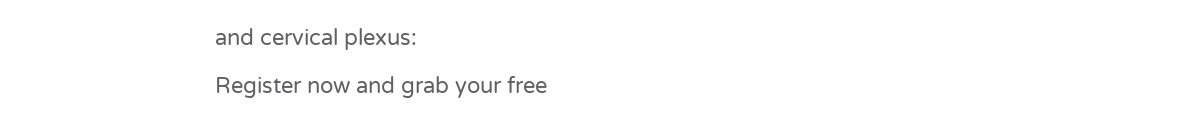and cervical plexus:

Register now and grab your free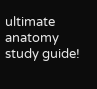ultimate anatomy study guide!